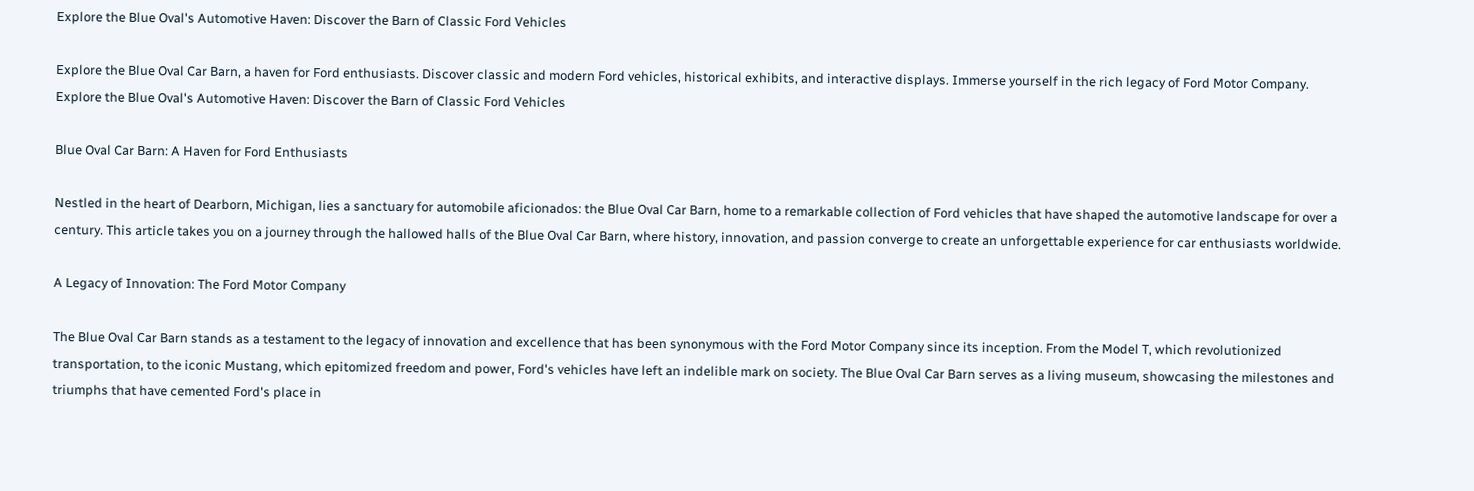Explore the Blue Oval's Automotive Haven: Discover the Barn of Classic Ford Vehicles

Explore the Blue Oval Car Barn, a haven for Ford enthusiasts. Discover classic and modern Ford vehicles, historical exhibits, and interactive displays. Immerse yourself in the rich legacy of Ford Motor Company.
Explore the Blue Oval's Automotive Haven: Discover the Barn of Classic Ford Vehicles

Blue Oval Car Barn: A Haven for Ford Enthusiasts

Nestled in the heart of Dearborn, Michigan, lies a sanctuary for automobile aficionados: the Blue Oval Car Barn, home to a remarkable collection of Ford vehicles that have shaped the automotive landscape for over a century. This article takes you on a journey through the hallowed halls of the Blue Oval Car Barn, where history, innovation, and passion converge to create an unforgettable experience for car enthusiasts worldwide.

A Legacy of Innovation: The Ford Motor Company

The Blue Oval Car Barn stands as a testament to the legacy of innovation and excellence that has been synonymous with the Ford Motor Company since its inception. From the Model T, which revolutionized transportation, to the iconic Mustang, which epitomized freedom and power, Ford's vehicles have left an indelible mark on society. The Blue Oval Car Barn serves as a living museum, showcasing the milestones and triumphs that have cemented Ford's place in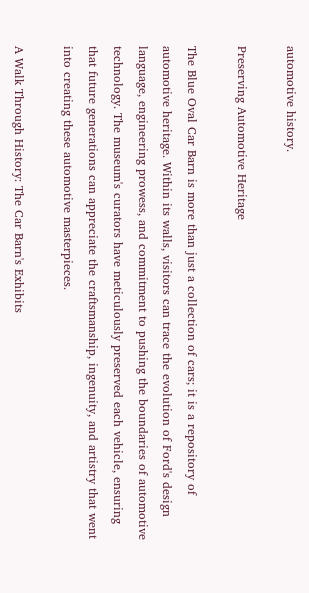automotive history.

Preserving Automotive Heritage

The Blue Oval Car Barn is more than just a collection of cars; it is a repository of automotive heritage. Within its walls, visitors can trace the evolution of Ford's design language, engineering prowess, and commitment to pushing the boundaries of automotive technology. The museum's curators have meticulously preserved each vehicle, ensuring that future generations can appreciate the craftsmanship, ingenuity, and artistry that went into creating these automotive masterpieces.

A Walk Through History: The Car Barn's Exhibits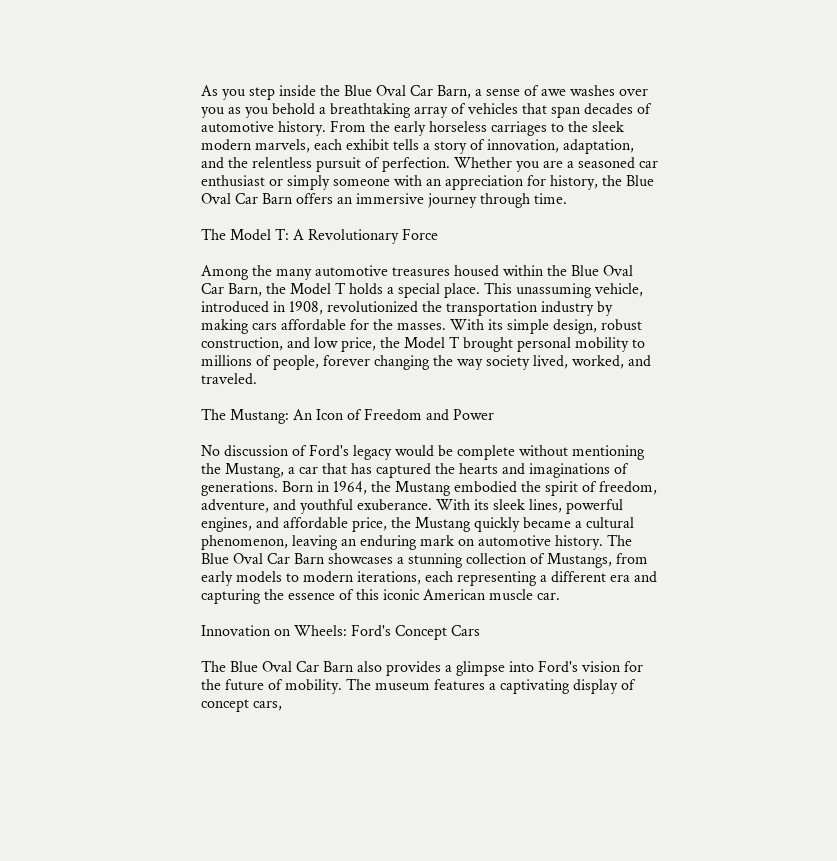As you step inside the Blue Oval Car Barn, a sense of awe washes over you as you behold a breathtaking array of vehicles that span decades of automotive history. From the early horseless carriages to the sleek modern marvels, each exhibit tells a story of innovation, adaptation, and the relentless pursuit of perfection. Whether you are a seasoned car enthusiast or simply someone with an appreciation for history, the Blue Oval Car Barn offers an immersive journey through time.

The Model T: A Revolutionary Force

Among the many automotive treasures housed within the Blue Oval Car Barn, the Model T holds a special place. This unassuming vehicle, introduced in 1908, revolutionized the transportation industry by making cars affordable for the masses. With its simple design, robust construction, and low price, the Model T brought personal mobility to millions of people, forever changing the way society lived, worked, and traveled.

The Mustang: An Icon of Freedom and Power

No discussion of Ford's legacy would be complete without mentioning the Mustang, a car that has captured the hearts and imaginations of generations. Born in 1964, the Mustang embodied the spirit of freedom, adventure, and youthful exuberance. With its sleek lines, powerful engines, and affordable price, the Mustang quickly became a cultural phenomenon, leaving an enduring mark on automotive history. The Blue Oval Car Barn showcases a stunning collection of Mustangs, from early models to modern iterations, each representing a different era and capturing the essence of this iconic American muscle car.

Innovation on Wheels: Ford's Concept Cars

The Blue Oval Car Barn also provides a glimpse into Ford's vision for the future of mobility. The museum features a captivating display of concept cars,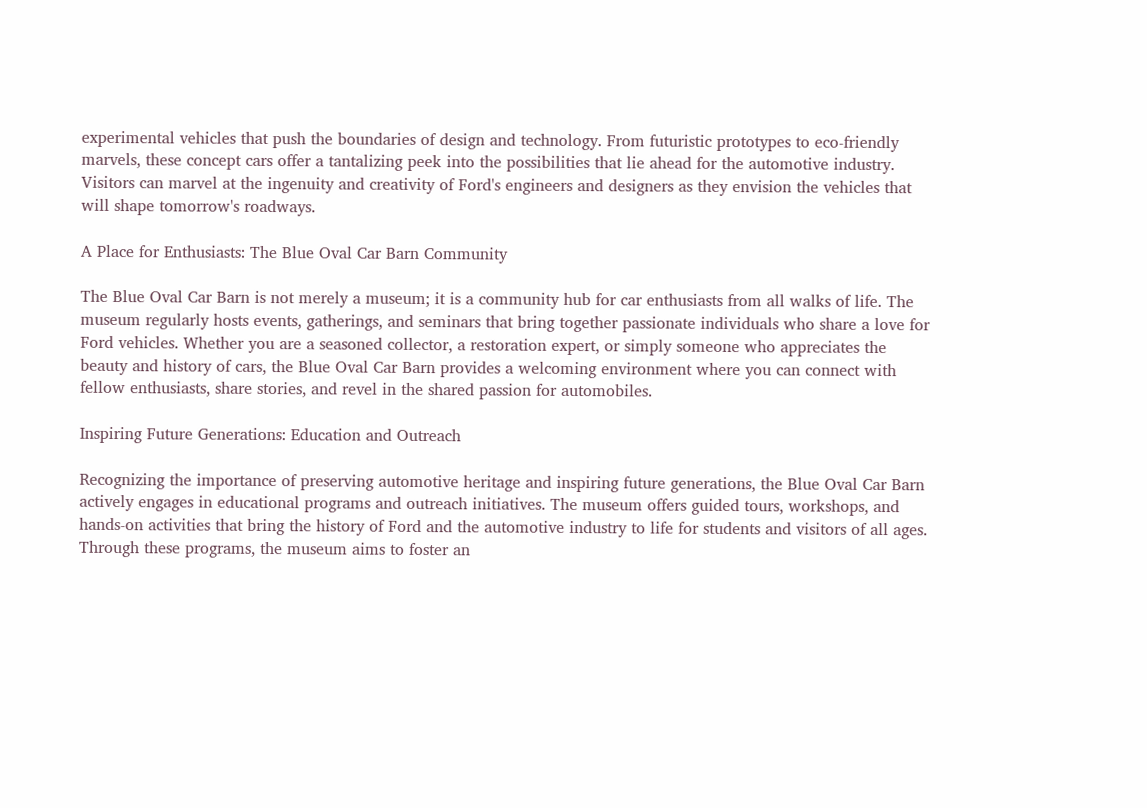experimental vehicles that push the boundaries of design and technology. From futuristic prototypes to eco-friendly marvels, these concept cars offer a tantalizing peek into the possibilities that lie ahead for the automotive industry. Visitors can marvel at the ingenuity and creativity of Ford's engineers and designers as they envision the vehicles that will shape tomorrow's roadways.

A Place for Enthusiasts: The Blue Oval Car Barn Community

The Blue Oval Car Barn is not merely a museum; it is a community hub for car enthusiasts from all walks of life. The museum regularly hosts events, gatherings, and seminars that bring together passionate individuals who share a love for Ford vehicles. Whether you are a seasoned collector, a restoration expert, or simply someone who appreciates the beauty and history of cars, the Blue Oval Car Barn provides a welcoming environment where you can connect with fellow enthusiasts, share stories, and revel in the shared passion for automobiles.

Inspiring Future Generations: Education and Outreach

Recognizing the importance of preserving automotive heritage and inspiring future generations, the Blue Oval Car Barn actively engages in educational programs and outreach initiatives. The museum offers guided tours, workshops, and hands-on activities that bring the history of Ford and the automotive industry to life for students and visitors of all ages. Through these programs, the museum aims to foster an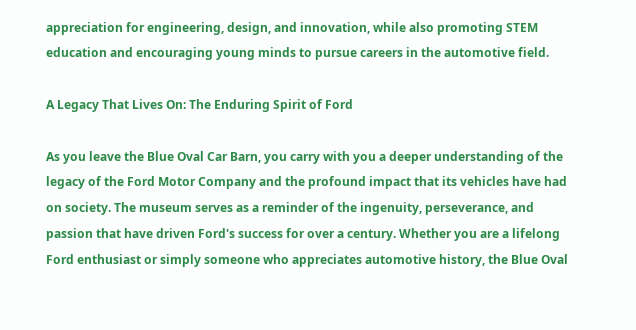appreciation for engineering, design, and innovation, while also promoting STEM education and encouraging young minds to pursue careers in the automotive field.

A Legacy That Lives On: The Enduring Spirit of Ford

As you leave the Blue Oval Car Barn, you carry with you a deeper understanding of the legacy of the Ford Motor Company and the profound impact that its vehicles have had on society. The museum serves as a reminder of the ingenuity, perseverance, and passion that have driven Ford's success for over a century. Whether you are a lifelong Ford enthusiast or simply someone who appreciates automotive history, the Blue Oval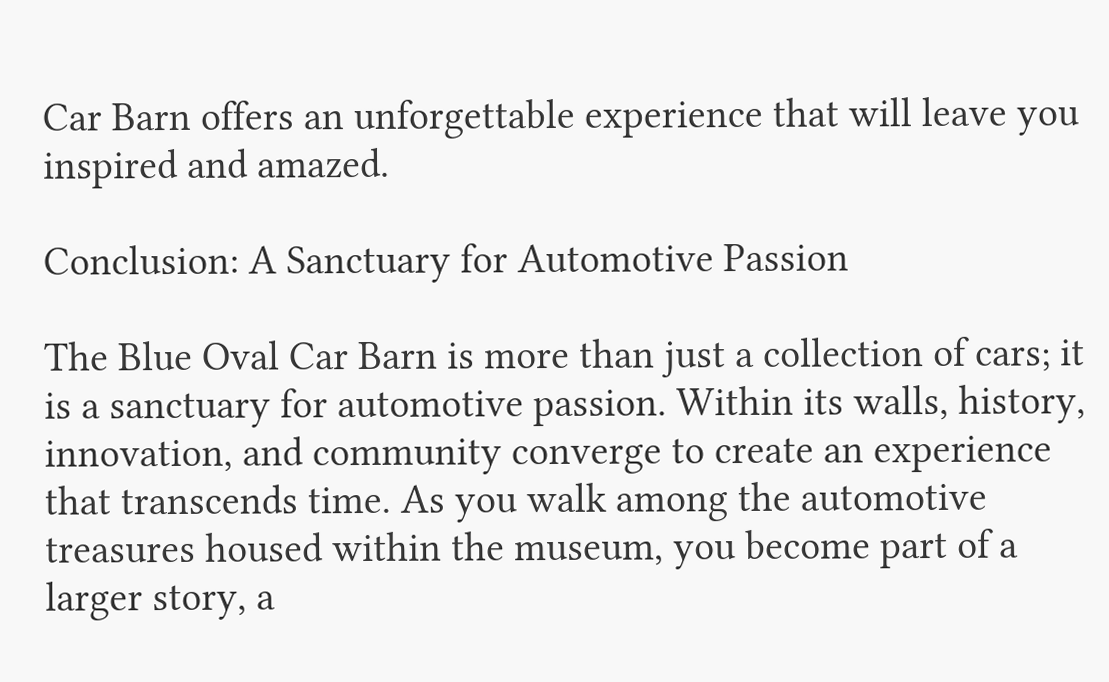Car Barn offers an unforgettable experience that will leave you inspired and amazed.

Conclusion: A Sanctuary for Automotive Passion

The Blue Oval Car Barn is more than just a collection of cars; it is a sanctuary for automotive passion. Within its walls, history, innovation, and community converge to create an experience that transcends time. As you walk among the automotive treasures housed within the museum, you become part of a larger story, a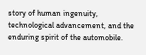story of human ingenuity, technological advancement, and the enduring spirit of the automobile.